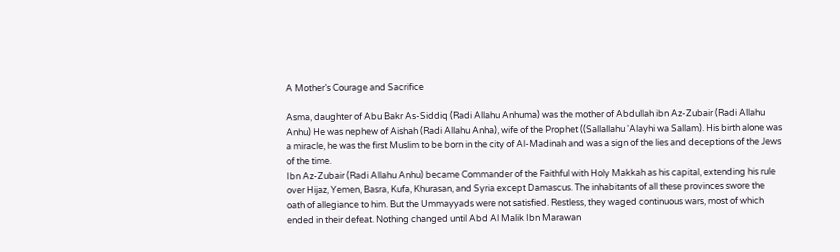A Mother’s Courage and Sacrifice

Asma, daughter of Abu Bakr As-Siddiq (Radi Allahu Anhuma) was the mother of Abdullah ibn Az-Zubair (Radi Allahu Anhu) He was nephew of Aishah (Radi Allahu Anha), wife of the Prophet ((Sallallahu 'Alayhi wa Sallam). His birth alone was a miracle, he was the first Muslim to be born in the city of Al-Madinah and was a sign of the lies and deceptions of the Jews of the time.
Ibn Az-Zubair (Radi Allahu Anhu) became Commander of the Faithful with Holy Makkah as his capital, extending his rule over Hijaz, Yemen, Basra, Kufa, Khurasan, and Syria except Damascus. The inhabitants of all these provinces swore the oath of allegiance to him. But the Ummayyads were not satisfied. Restless, they waged continuous wars, most of which ended in their defeat. Nothing changed until Abd Al Malik Ibn Marawan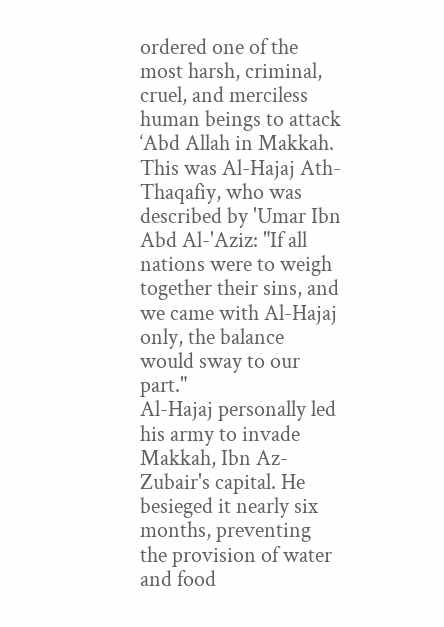ordered one of the most harsh, criminal, cruel, and merciless human beings to attack ‘Abd Allah in Makkah. This was Al-Hajaj Ath-Thaqafiy, who was described by 'Umar Ibn Abd Al-'Aziz: "If all nations were to weigh together their sins, and we came with Al-Hajaj only, the balance would sway to our part."
Al-Hajaj personally led his army to invade Makkah, Ibn Az-Zubair's capital. He besieged it nearly six months, preventing the provision of water and food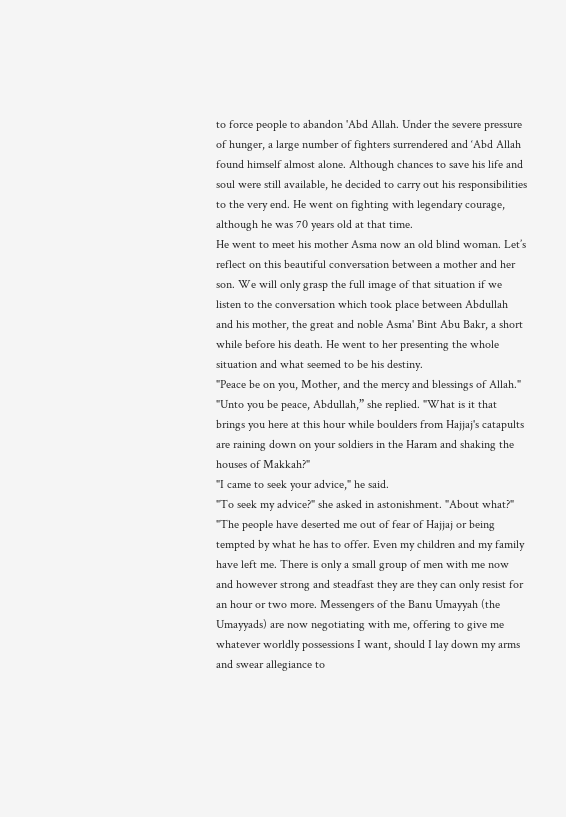to force people to abandon 'Abd Allah. Under the severe pressure of hunger, a large number of fighters surrendered and ‘Abd Allah found himself almost alone. Although chances to save his life and soul were still available, he decided to carry out his responsibilities to the very end. He went on fighting with legendary courage, although he was 70 years old at that time.
He went to meet his mother Asma now an old blind woman. Let’s reflect on this beautiful conversation between a mother and her son. We will only grasp the full image of that situation if we listen to the conversation which took place between Abdullah and his mother, the great and noble Asma' Bint Abu Bakr, a short while before his death. He went to her presenting the whole situation and what seemed to be his destiny.
"Peace be on you, Mother, and the mercy and blessings of Allah."
"Unto you be peace, Abdullah,” she replied. "What is it that brings you here at this hour while boulders from Hajjaj's catapults are raining down on your soldiers in the Haram and shaking the houses of Makkah?"
"I came to seek your advice," he said.
"To seek my advice?" she asked in astonishment. "About what?"
"The people have deserted me out of fear of Hajjaj or being tempted by what he has to offer. Even my children and my family have left me. There is only a small group of men with me now and however strong and steadfast they are they can only resist for an hour or two more. Messengers of the Banu Umayyah (the Umayyads) are now negotiating with me, offering to give me whatever worldly possessions I want, should I lay down my arms and swear allegiance to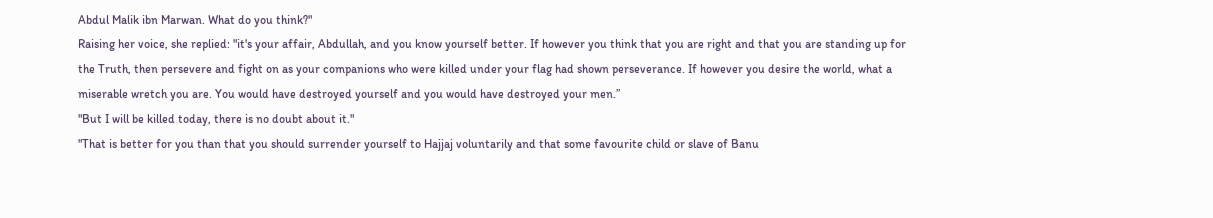Abdul Malik ibn Marwan. What do you think?"
Raising her voice, she replied: "it's your affair, Abdullah, and you know yourself better. If however you think that you are right and that you are standing up for the Truth, then persevere and fight on as your companions who were killed under your flag had shown perseverance. If however you desire the world, what a miserable wretch you are. You would have destroyed yourself and you would have destroyed your men.”
"But I will be killed today, there is no doubt about it."
"That is better for you than that you should surrender yourself to Hajjaj voluntarily and that some favourite child or slave of Banu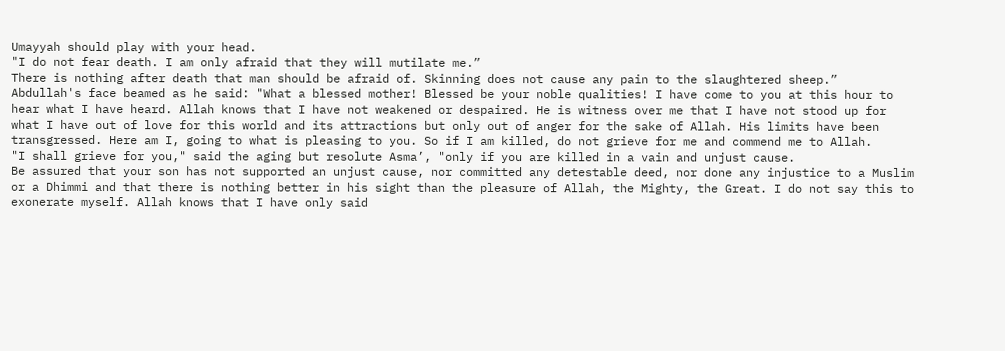Umayyah should play with your head.
"I do not fear death. I am only afraid that they will mutilate me.”
There is nothing after death that man should be afraid of. Skinning does not cause any pain to the slaughtered sheep.”
Abdullah's face beamed as he said: "What a blessed mother! Blessed be your noble qualities! I have come to you at this hour to hear what I have heard. Allah knows that I have not weakened or despaired. He is witness over me that I have not stood up for what I have out of love for this world and its attractions but only out of anger for the sake of Allah. His limits have been transgressed. Here am I, going to what is pleasing to you. So if I am killed, do not grieve for me and commend me to Allah.
"I shall grieve for you," said the aging but resolute Asma’, "only if you are killed in a vain and unjust cause.
Be assured that your son has not supported an unjust cause, nor committed any detestable deed, nor done any injustice to a Muslim or a Dhimmi and that there is nothing better in his sight than the pleasure of Allah, the Mighty, the Great. I do not say this to exonerate myself. Allah knows that I have only said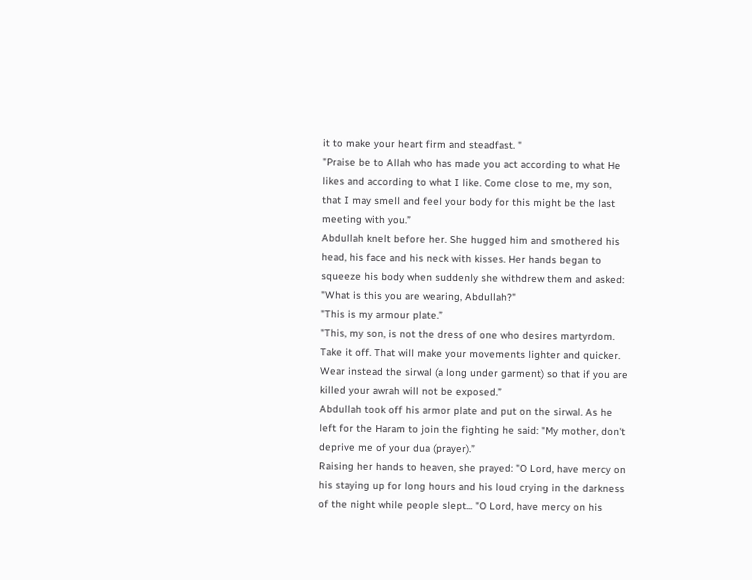it to make your heart firm and steadfast. "
"Praise be to Allah who has made you act according to what He likes and according to what I like. Come close to me, my son, that I may smell and feel your body for this might be the last meeting with you.”
Abdullah knelt before her. She hugged him and smothered his head, his face and his neck with kisses. Her hands began to squeeze his body when suddenly she withdrew them and asked: "What is this you are wearing, Abdullah?"
"This is my armour plate.”
"This, my son, is not the dress of one who desires martyrdom. Take it off. That will make your movements lighter and quicker. Wear instead the sirwal (a long under garment) so that if you are killed your awrah will not be exposed.”
Abdullah took off his armor plate and put on the sirwal. As he left for the Haram to join the fighting he said: "My mother, don't deprive me of your dua (prayer).”
Raising her hands to heaven, she prayed: "O Lord, have mercy on his staying up for long hours and his loud crying in the darkness of the night while people slept... "O Lord, have mercy on his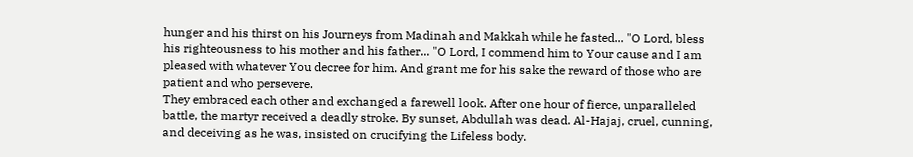hunger and his thirst on his Journeys from Madinah and Makkah while he fasted... "O Lord, bless his righteousness to his mother and his father... "O Lord, I commend him to Your cause and I am pleased with whatever You decree for him. And grant me for his sake the reward of those who are patient and who persevere.
They embraced each other and exchanged a farewell look. After one hour of fierce, unparalleled battle, the martyr received a deadly stroke. By sunset, Abdullah was dead. Al-Hajaj, cruel, cunning, and deceiving as he was, insisted on crucifying the Lifeless body.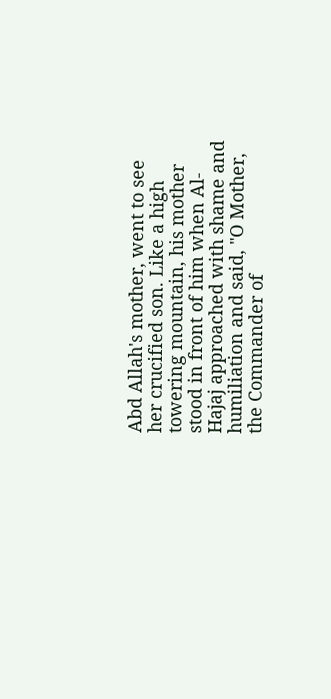Abd Allah's mother, went to see her crucified son. Like a high towering mountain, his mother stood in front of him when Al-Hajaj approached with shame and humiliation and said, "O Mother, the Commander of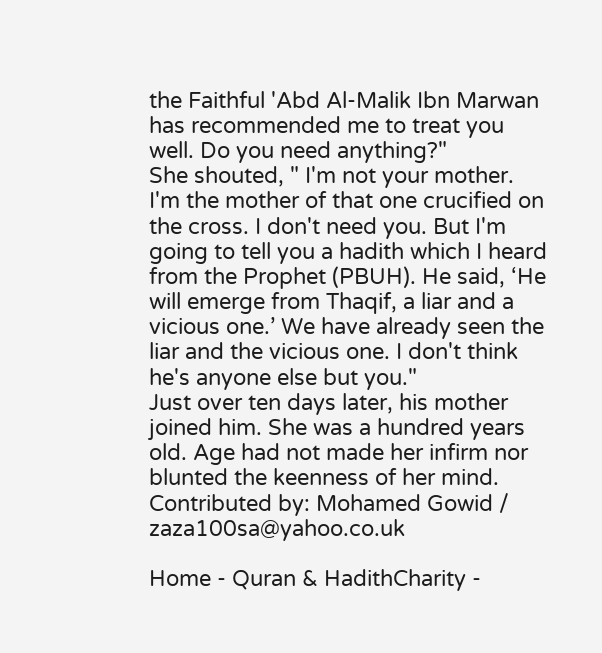the Faithful 'Abd Al-Malik Ibn Marwan has recommended me to treat you well. Do you need anything?"
She shouted, " I'm not your mother. I'm the mother of that one crucified on the cross. I don't need you. But I'm going to tell you a hadith which I heard from the Prophet (PBUH). He said, ‘He will emerge from Thaqif, a liar and a vicious one.’ We have already seen the liar and the vicious one. I don't think he's anyone else but you."
Just over ten days later, his mother joined him. She was a hundred years old. Age had not made her infirm nor blunted the keenness of her mind.
Contributed by: Mohamed Gowid / zaza100sa@yahoo.co.uk

Home - Quran & HadithCharity -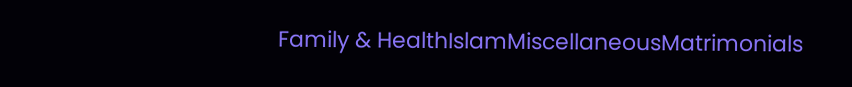Family & HealthIslamMiscellaneousMatrimonials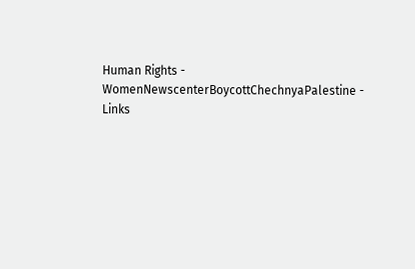Human Rights - WomenNewscenterBoycottChechnyaPalestine - Links